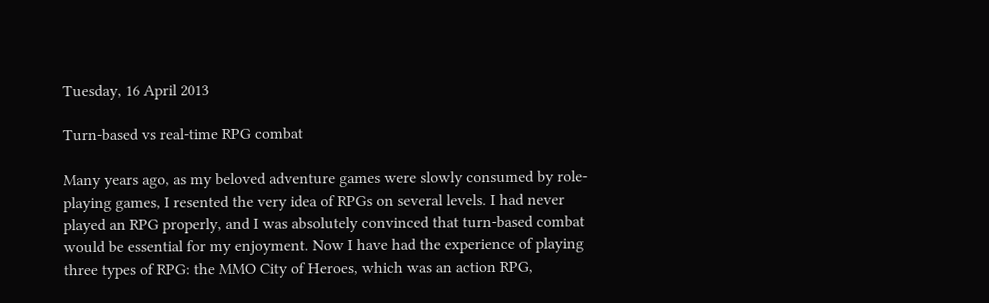Tuesday, 16 April 2013

Turn-based vs real-time RPG combat

Many years ago, as my beloved adventure games were slowly consumed by role-playing games, I resented the very idea of RPGs on several levels. I had never played an RPG properly, and I was absolutely convinced that turn-based combat would be essential for my enjoyment. Now I have had the experience of playing three types of RPG: the MMO City of Heroes, which was an action RPG,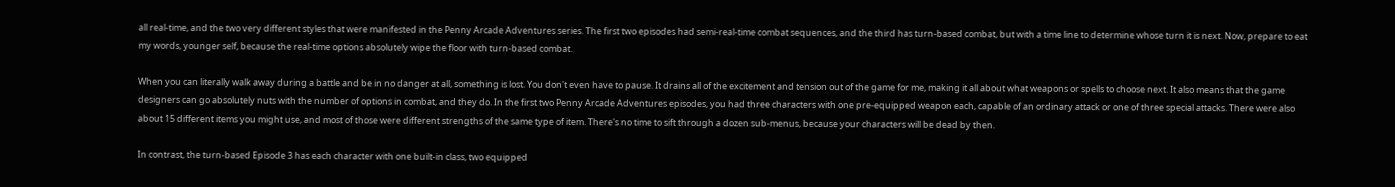all real-time, and the two very different styles that were manifested in the Penny Arcade Adventures series. The first two episodes had semi-real-time combat sequences, and the third has turn-based combat, but with a time line to determine whose turn it is next. Now, prepare to eat my words, younger self, because the real-time options absolutely wipe the floor with turn-based combat.

When you can literally walk away during a battle and be in no danger at all, something is lost. You don't even have to pause. It drains all of the excitement and tension out of the game for me, making it all about what weapons or spells to choose next. It also means that the game designers can go absolutely nuts with the number of options in combat, and they do. In the first two Penny Arcade Adventures episodes, you had three characters with one pre-equipped weapon each, capable of an ordinary attack or one of three special attacks. There were also about 15 different items you might use, and most of those were different strengths of the same type of item. There's no time to sift through a dozen sub-menus, because your characters will be dead by then.

In contrast, the turn-based Episode 3 has each character with one built-in class, two equipped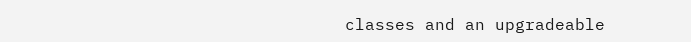classes and an upgradeable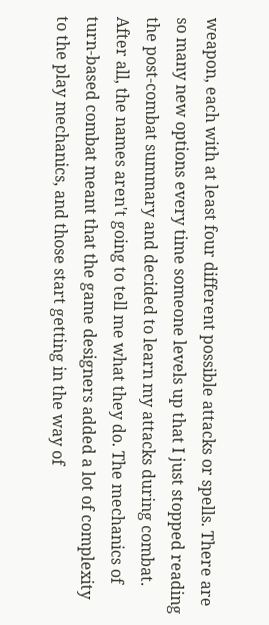weapon, each with at least four different possible attacks or spells. There are so many new options every time someone levels up that I just stopped reading the post-combat summary and decided to learn my attacks during combat. After all, the names aren't going to tell me what they do. The mechanics of turn-based combat meant that the game designers added a lot of complexity to the play mechanics, and those start getting in the way of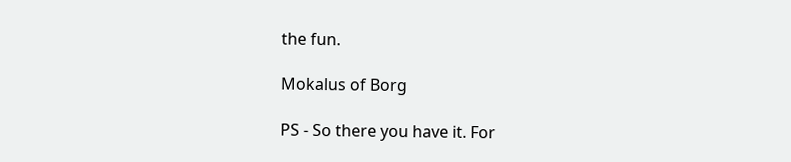the fun.

Mokalus of Borg

PS - So there you have it. For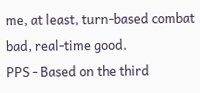me, at least, turn-based combat bad, real-time good.
PPS - Based on the third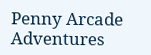Penny Arcade Adventures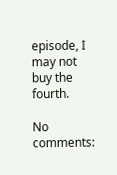episode, I may not buy the fourth.

No comments: